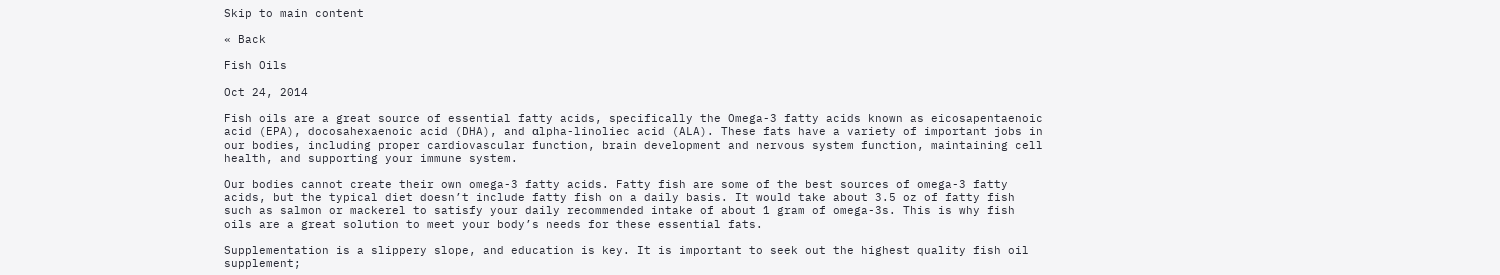Skip to main content

« Back

Fish Oils

Oct 24, 2014

Fish oils are a great source of essential fatty acids, specifically the Omega-3 fatty acids known as eicosapentaenoic acid (EPA), docosahexaenoic acid (DHA), and αlpha-linoliec acid (ALA). These fats have a variety of important jobs in our bodies, including proper cardiovascular function, brain development and nervous system function, maintaining cell health, and supporting your immune system.

Our bodies cannot create their own omega-3 fatty acids. Fatty fish are some of the best sources of omega-3 fatty acids, but the typical diet doesn’t include fatty fish on a daily basis. It would take about 3.5 oz of fatty fish such as salmon or mackerel to satisfy your daily recommended intake of about 1 gram of omega-3s. This is why fish oils are a great solution to meet your body’s needs for these essential fats.

Supplementation is a slippery slope, and education is key. It is important to seek out the highest quality fish oil supplement;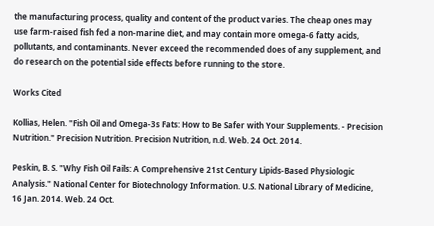the manufacturing process, quality and content of the product varies. The cheap ones may use farm-raised fish fed a non-marine diet, and may contain more omega-6 fatty acids, pollutants, and contaminants. Never exceed the recommended does of any supplement, and do research on the potential side effects before running to the store.

Works Cited

Kollias, Helen. "Fish Oil and Omega-3s Fats: How to Be Safer with Your Supplements. - Precision Nutrition." Precision Nutrition. Precision Nutrition, n.d. Web. 24 Oct. 2014.

Peskin, B. S. "Why Fish Oil Fails: A Comprehensive 21st Century Lipids-Based Physiologic Analysis." National Center for Biotechnology Information. U.S. National Library of Medicine, 16 Jan. 2014. Web. 24 Oct.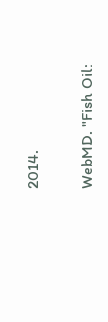2014.

WebMD. "Fish Oil: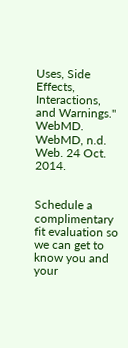Uses, Side Effects, Interactions, and Warnings." WebMD. WebMD, n.d. Web. 24 Oct. 2014.


Schedule a complimentary fit evaluation so we can get to know you and your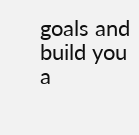goals and build you a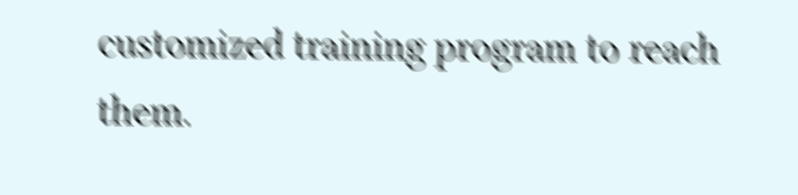customized training program to reach them.